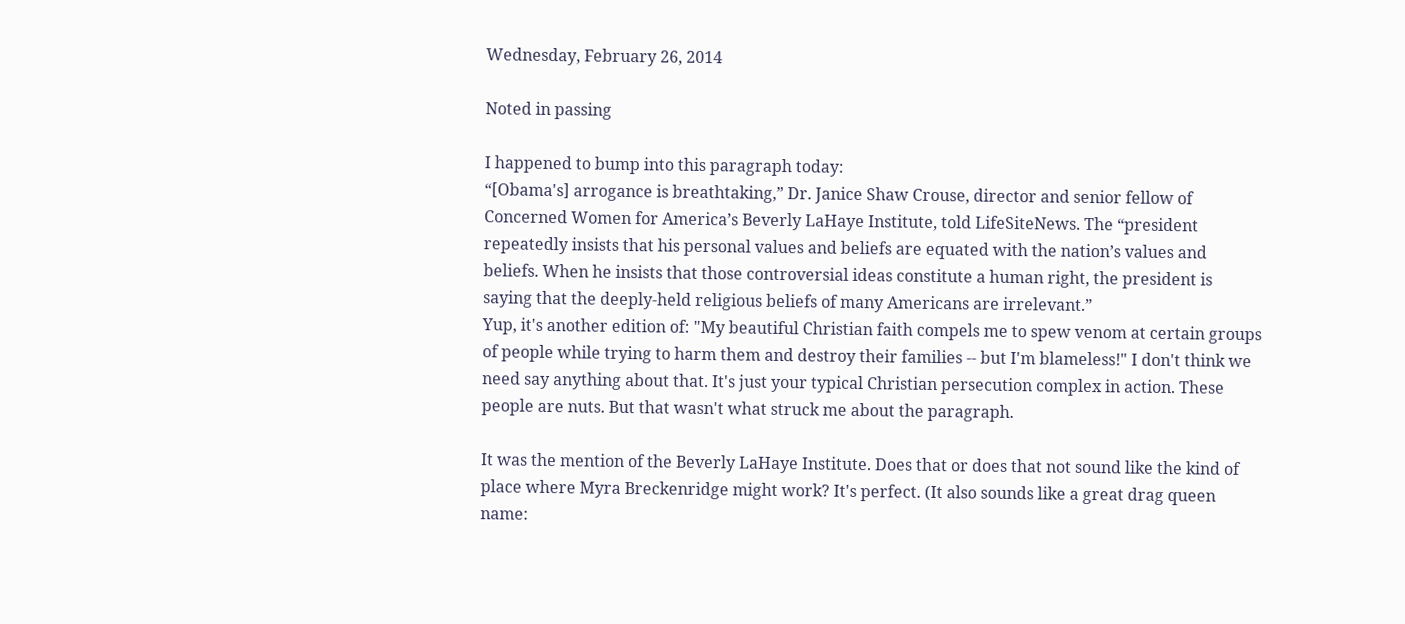Wednesday, February 26, 2014

Noted in passing

I happened to bump into this paragraph today:
“[Obama's] arrogance is breathtaking,” Dr. Janice Shaw Crouse, director and senior fellow of Concerned Women for America’s Beverly LaHaye Institute, told LifeSiteNews. The “president repeatedly insists that his personal values and beliefs are equated with the nation’s values and beliefs. When he insists that those controversial ideas constitute a human right, the president is saying that the deeply-held religious beliefs of many Americans are irrelevant.”
Yup, it's another edition of: "My beautiful Christian faith compels me to spew venom at certain groups of people while trying to harm them and destroy their families -- but I'm blameless!" I don't think we need say anything about that. It's just your typical Christian persecution complex in action. These people are nuts. But that wasn't what struck me about the paragraph.

It was the mention of the Beverly LaHaye Institute. Does that or does that not sound like the kind of place where Myra Breckenridge might work? It's perfect. (It also sounds like a great drag queen name: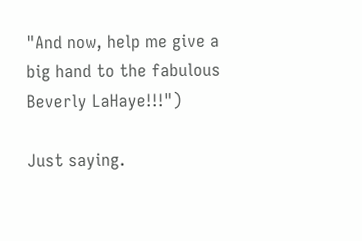"And now, help me give a big hand to the fabulous Beverly LaHaye!!!")

Just saying.